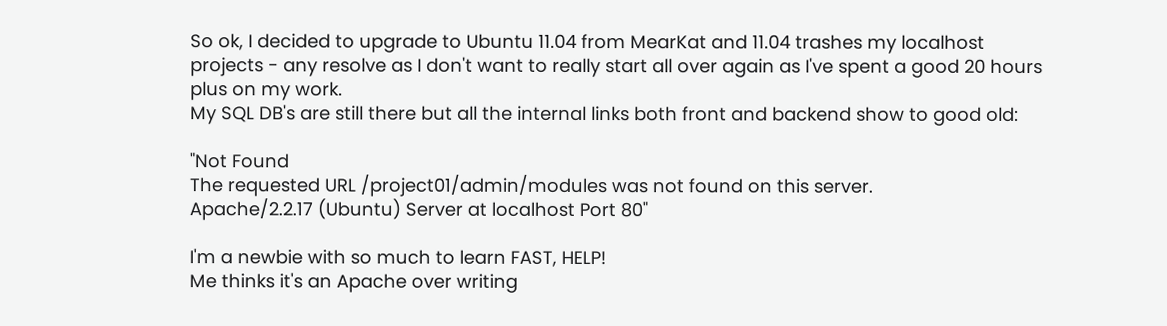So ok, I decided to upgrade to Ubuntu 11.04 from MearKat and 11.04 trashes my localhost projects - any resolve as I don't want to really start all over again as I've spent a good 20 hours plus on my work.
My SQL DB's are still there but all the internal links both front and backend show to good old:

"Not Found
The requested URL /project01/admin/modules was not found on this server.
Apache/2.2.17 (Ubuntu) Server at localhost Port 80"

I'm a newbie with so much to learn FAST, HELP!
Me thinks it's an Apache over writing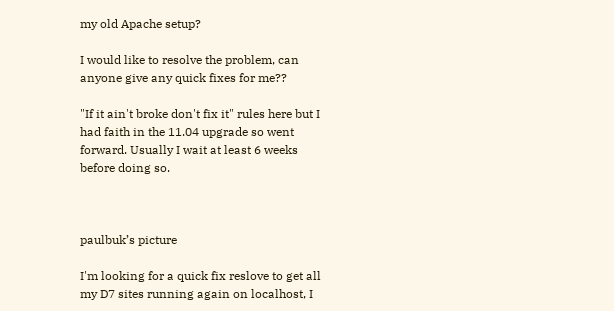my old Apache setup?

I would like to resolve the problem, can anyone give any quick fixes for me??

"If it ain't broke don't fix it" rules here but I had faith in the 11.04 upgrade so went forward. Usually I wait at least 6 weeks before doing so.



paulbuk’s picture

I'm looking for a quick fix reslove to get all my D7 sites running again on localhost, I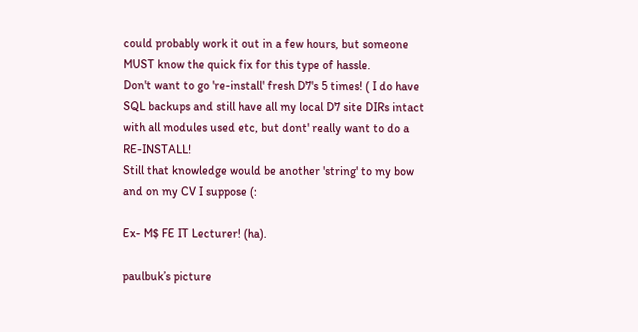could probably work it out in a few hours, but someone MUST know the quick fix for this type of hassle.
Don't want to go 're-install' fresh D7's 5 times! ( I do have SQL backups and still have all my local D7 site DIRs intact with all modules used etc, but dont' really want to do a RE-INSTALL!
Still that knowledge would be another 'string' to my bow and on my CV I suppose (:

Ex- M$ FE IT Lecturer! (ha).

paulbuk’s picture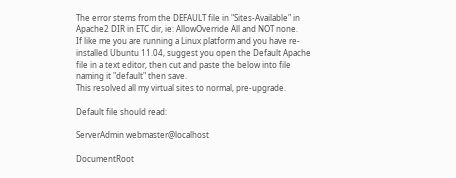The error stems from the DEFAULT file in "Sites-Available" in Apache2 DIR in ETC dir, ie: AllowOverride All and NOT none.
If like me you are running a Linux platform and you have re-installed Ubuntu 11.04, suggest you open the Default Apache file in a text editor, then cut and paste the below into file naming it "default" then save.
This resolved all my virtual sites to normal, pre-upgrade.

Default file should read:

ServerAdmin webmaster@localhost

DocumentRoot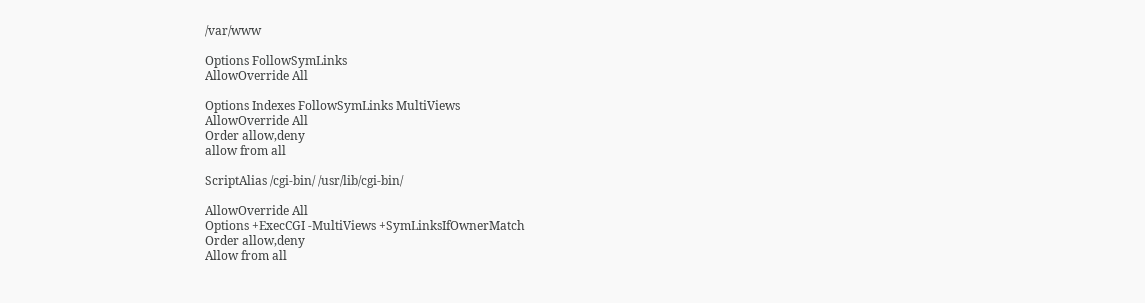/var/www

Options FollowSymLinks
AllowOverride All

Options Indexes FollowSymLinks MultiViews
AllowOverride All
Order allow,deny
allow from all

ScriptAlias /cgi-bin/ /usr/lib/cgi-bin/

AllowOverride All
Options +ExecCGI -MultiViews +SymLinksIfOwnerMatch
Order allow,deny
Allow from all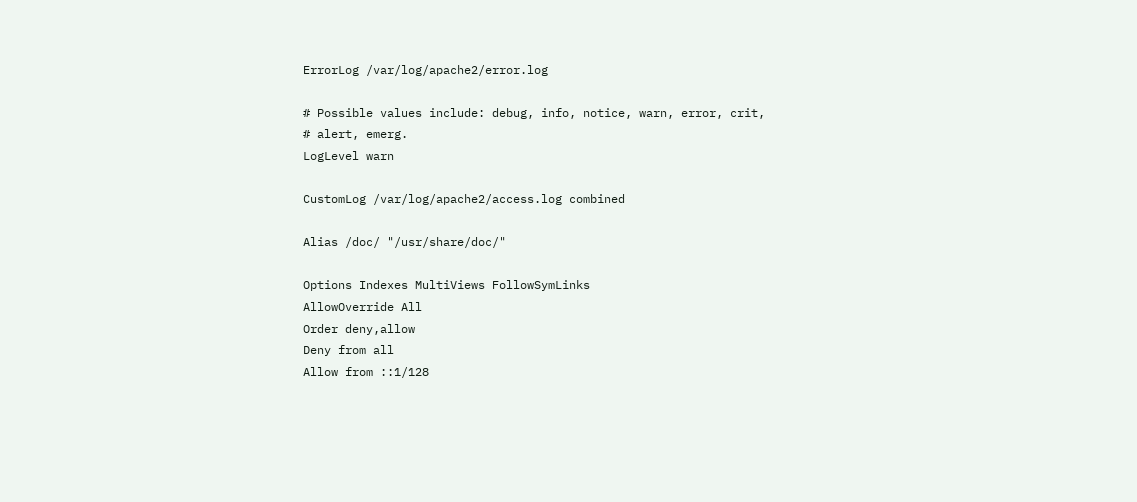ErrorLog /var/log/apache2/error.log

# Possible values include: debug, info, notice, warn, error, crit,
# alert, emerg.
LogLevel warn

CustomLog /var/log/apache2/access.log combined

Alias /doc/ "/usr/share/doc/"

Options Indexes MultiViews FollowSymLinks
AllowOverride All
Order deny,allow
Deny from all
Allow from ::1/128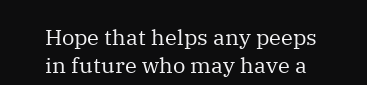Hope that helps any peeps in future who may have a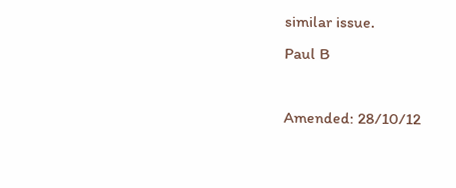similar issue.
Paul B

Amended: 28/10/12